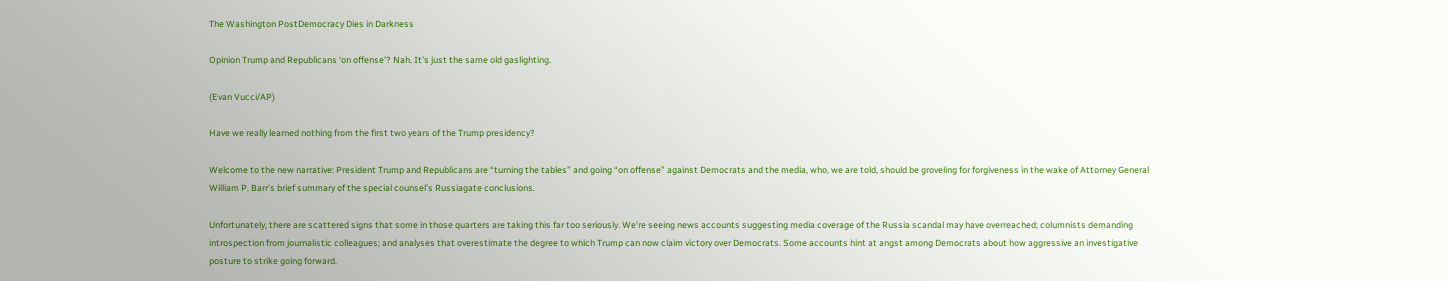The Washington PostDemocracy Dies in Darkness

Opinion Trump and Republicans ‘on offense’? Nah. It’s just the same old gaslighting.

(Evan Vucci/AP)

Have we really learned nothing from the first two years of the Trump presidency?

Welcome to the new narrative: President Trump and Republicans are “turning the tables” and going “on offense” against Democrats and the media, who, we are told, should be groveling for forgiveness in the wake of Attorney General William P. Barr’s brief summary of the special counsel’s Russiagate conclusions.

Unfortunately, there are scattered signs that some in those quarters are taking this far too seriously. We’re seeing news accounts suggesting media coverage of the Russia scandal may have overreached; columnists demanding introspection from journalistic colleagues; and analyses that overestimate the degree to which Trump can now claim victory over Democrats. Some accounts hint at angst among Democrats about how aggressive an investigative posture to strike going forward.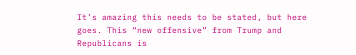It’s amazing this needs to be stated, but here goes. This “new offensive” from Trump and Republicans is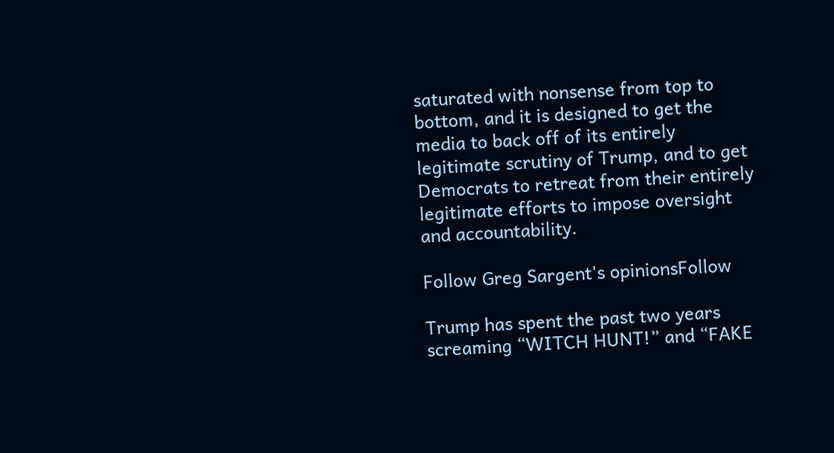saturated with nonsense from top to bottom, and it is designed to get the media to back off of its entirely legitimate scrutiny of Trump, and to get Democrats to retreat from their entirely legitimate efforts to impose oversight and accountability.

Follow Greg Sargent's opinionsFollow

Trump has spent the past two years screaming “WITCH HUNT!” and “FAKE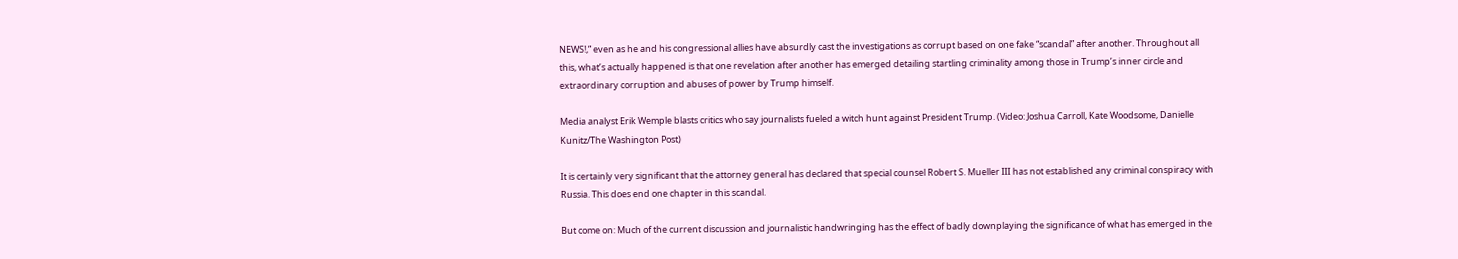NEWS!,” even as he and his congressional allies have absurdly cast the investigations as corrupt based on one fake “scandal” after another. Throughout all this, what’s actually happened is that one revelation after another has emerged detailing startling criminality among those in Trump’s inner circle and extraordinary corruption and abuses of power by Trump himself.

Media analyst Erik Wemple blasts critics who say journalists fueled a witch hunt against President Trump. (Video: Joshua Carroll, Kate Woodsome, Danielle Kunitz/The Washington Post)

It is certainly very significant that the attorney general has declared that special counsel Robert S. Mueller III has not established any criminal conspiracy with Russia. This does end one chapter in this scandal.

But come on: Much of the current discussion and journalistic handwringing has the effect of badly downplaying the significance of what has emerged in the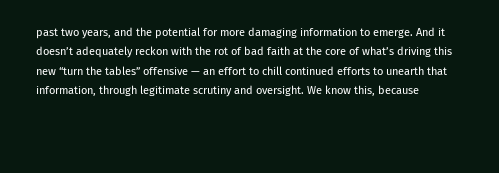past two years, and the potential for more damaging information to emerge. And it doesn’t adequately reckon with the rot of bad faith at the core of what’s driving this new “turn the tables” offensive — an effort to chill continued efforts to unearth that information, through legitimate scrutiny and oversight. We know this, because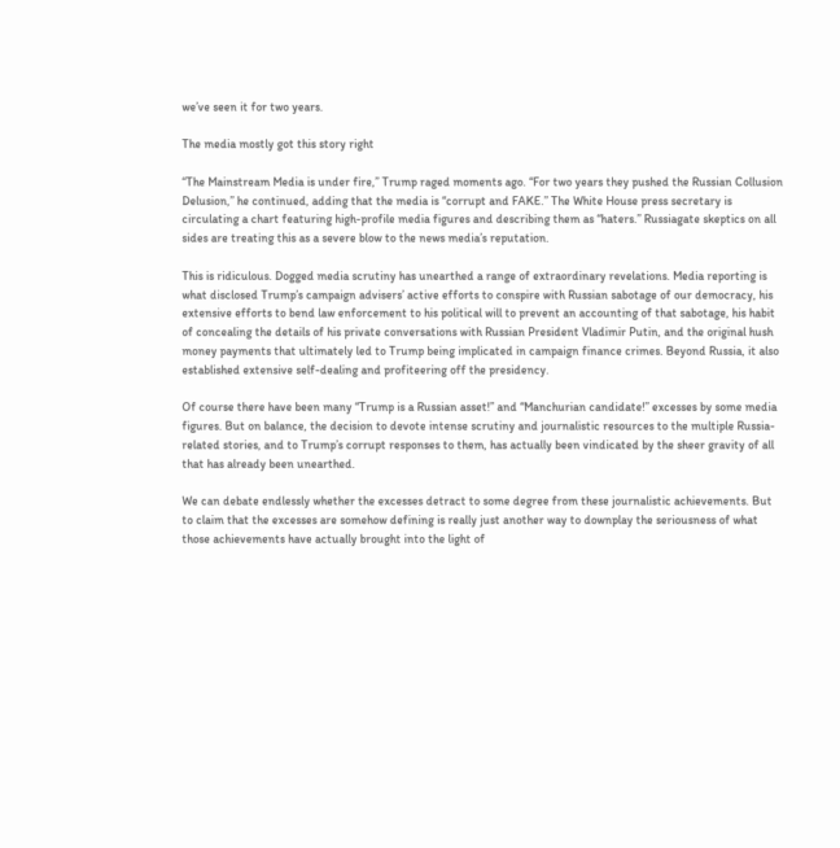we’ve seen it for two years.

The media mostly got this story right

“The Mainstream Media is under fire,” Trump raged moments ago. “For two years they pushed the Russian Collusion Delusion,” he continued, adding that the media is “corrupt and FAKE.” The White House press secretary is circulating a chart featuring high-profile media figures and describing them as “haters.” Russiagate skeptics on all sides are treating this as a severe blow to the news media’s reputation.

This is ridiculous. Dogged media scrutiny has unearthed a range of extraordinary revelations. Media reporting is what disclosed Trump’s campaign advisers’ active efforts to conspire with Russian sabotage of our democracy, his extensive efforts to bend law enforcement to his political will to prevent an accounting of that sabotage, his habit of concealing the details of his private conversations with Russian President Vladimir Putin, and the original hush money payments that ultimately led to Trump being implicated in campaign finance crimes. Beyond Russia, it also established extensive self-dealing and profiteering off the presidency.

Of course there have been many “Trump is a Russian asset!” and “Manchurian candidate!” excesses by some media figures. But on balance, the decision to devote intense scrutiny and journalistic resources to the multiple Russia-related stories, and to Trump’s corrupt responses to them, has actually been vindicated by the sheer gravity of all that has already been unearthed.

We can debate endlessly whether the excesses detract to some degree from these journalistic achievements. But to claim that the excesses are somehow defining is really just another way to downplay the seriousness of what those achievements have actually brought into the light of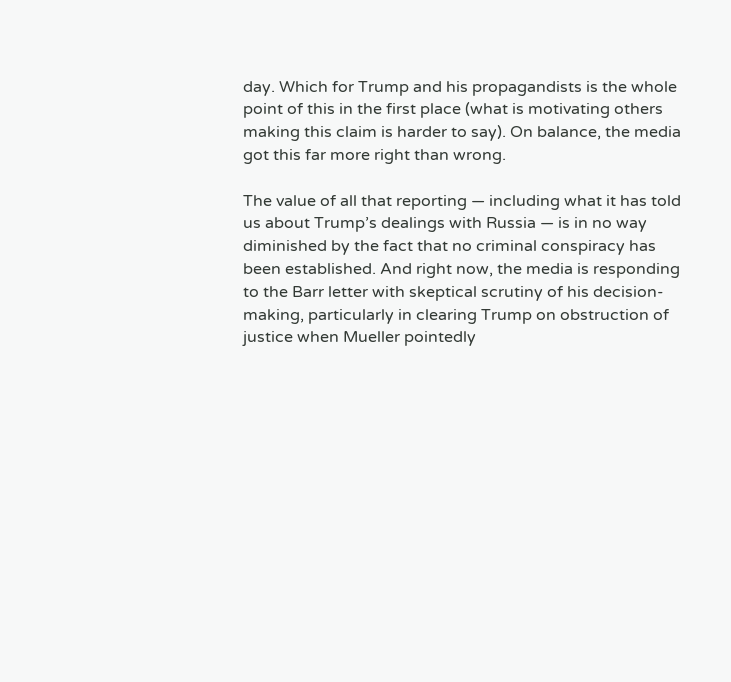day. Which for Trump and his propagandists is the whole point of this in the first place (what is motivating others making this claim is harder to say). On balance, the media got this far more right than wrong.

The value of all that reporting — including what it has told us about Trump’s dealings with Russia — is in no way diminished by the fact that no criminal conspiracy has been established. And right now, the media is responding to the Barr letter with skeptical scrutiny of his decision-making, particularly in clearing Trump on obstruction of justice when Mueller pointedly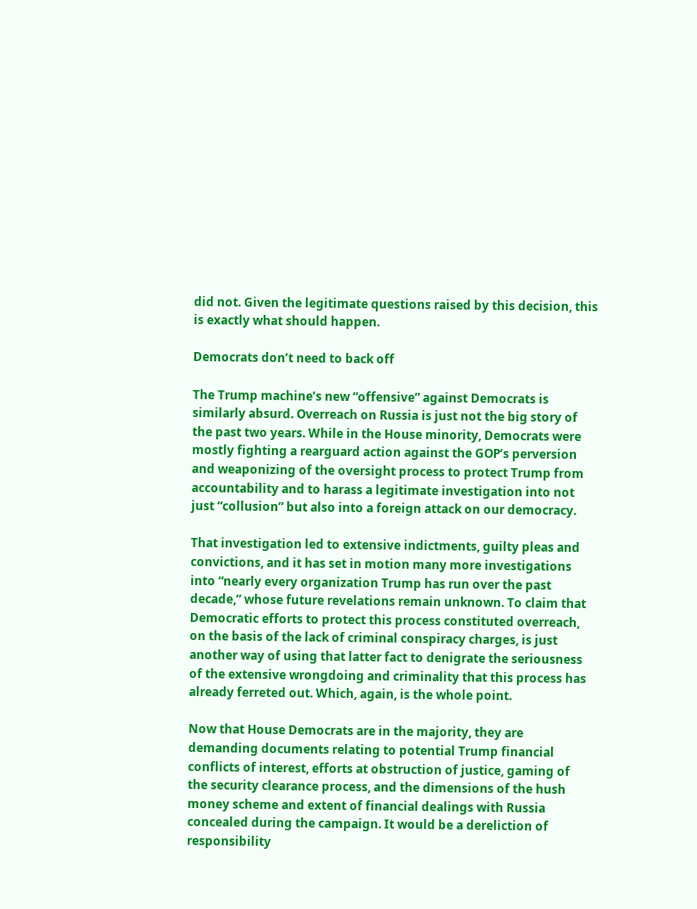did not. Given the legitimate questions raised by this decision, this is exactly what should happen.

Democrats don’t need to back off

The Trump machine’s new “offensive” against Democrats is similarly absurd. Overreach on Russia is just not the big story of the past two years. While in the House minority, Democrats were mostly fighting a rearguard action against the GOP’s perversion and weaponizing of the oversight process to protect Trump from accountability and to harass a legitimate investigation into not just “collusion” but also into a foreign attack on our democracy.

That investigation led to extensive indictments, guilty pleas and convictions, and it has set in motion many more investigations into “nearly every organization Trump has run over the past decade,” whose future revelations remain unknown. To claim that Democratic efforts to protect this process constituted overreach, on the basis of the lack of criminal conspiracy charges, is just another way of using that latter fact to denigrate the seriousness of the extensive wrongdoing and criminality that this process has already ferreted out. Which, again, is the whole point.

Now that House Democrats are in the majority, they are demanding documents relating to potential Trump financial conflicts of interest, efforts at obstruction of justice, gaming of the security clearance process, and the dimensions of the hush money scheme and extent of financial dealings with Russia concealed during the campaign. It would be a dereliction of responsibility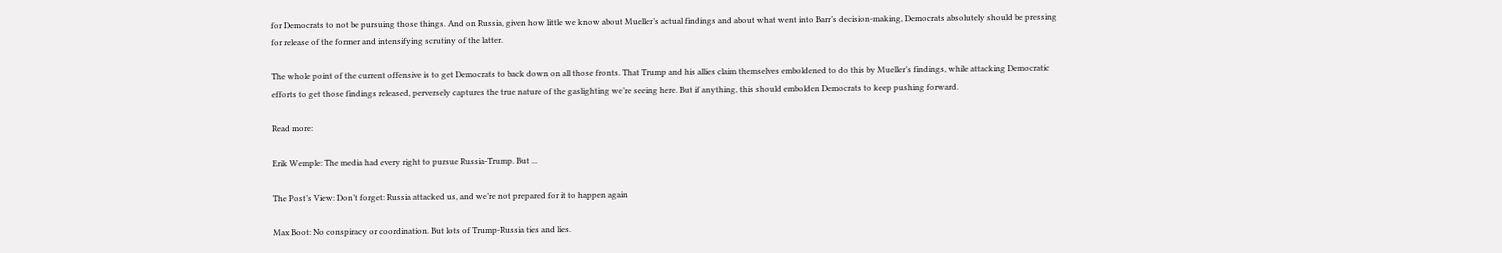for Democrats to not be pursuing those things. And on Russia, given how little we know about Mueller’s actual findings and about what went into Barr’s decision-making, Democrats absolutely should be pressing for release of the former and intensifying scrutiny of the latter.

The whole point of the current offensive is to get Democrats to back down on all those fronts. That Trump and his allies claim themselves emboldened to do this by Mueller’s findings, while attacking Democratic efforts to get those findings released, perversely captures the true nature of the gaslighting we’re seeing here. But if anything, this should embolden Democrats to keep pushing forward.

Read more:

Erik Wemple: The media had every right to pursue Russia-Trump. But ...

The Post’s View: Don’t forget: Russia attacked us, and we’re not prepared for it to happen again

Max Boot: No conspiracy or coordination. But lots of Trump-Russia ties and lies.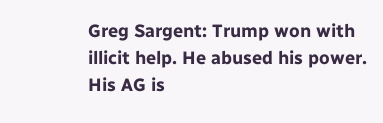Greg Sargent: Trump won with illicit help. He abused his power. His AG is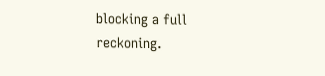blocking a full reckoning.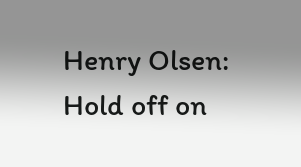Henry Olsen: Hold off on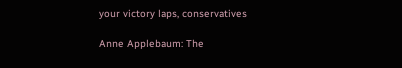your victory laps, conservatives

Anne Applebaum: The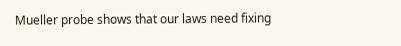Mueller probe shows that our laws need fixing